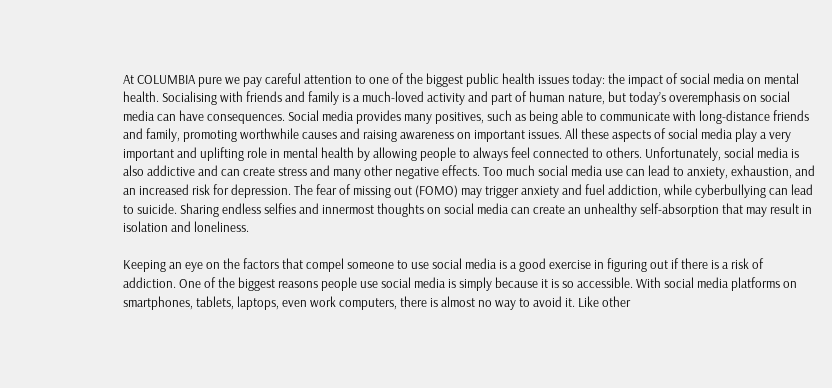At COLUMBIA pure we pay careful attention to one of the biggest public health issues today: the impact of social media on mental health. Socialising with friends and family is a much-loved activity and part of human nature, but today’s overemphasis on social media can have consequences. Social media provides many positives, such as being able to communicate with long-distance friends and family, promoting worthwhile causes and raising awareness on important issues. All these aspects of social media play a very important and uplifting role in mental health by allowing people to always feel connected to others. Unfortunately, social media is also addictive and can create stress and many other negative effects. Too much social media use can lead to anxiety, exhaustion, and an increased risk for depression. The fear of missing out (FOMO) may trigger anxiety and fuel addiction, while cyberbullying can lead to suicide. Sharing endless selfies and innermost thoughts on social media can create an unhealthy self-absorption that may result in isolation and loneliness.

Keeping an eye on the factors that compel someone to use social media is a good exercise in figuring out if there is a risk of addiction. One of the biggest reasons people use social media is simply because it is so accessible. With social media platforms on smartphones, tablets, laptops, even work computers, there is almost no way to avoid it. Like other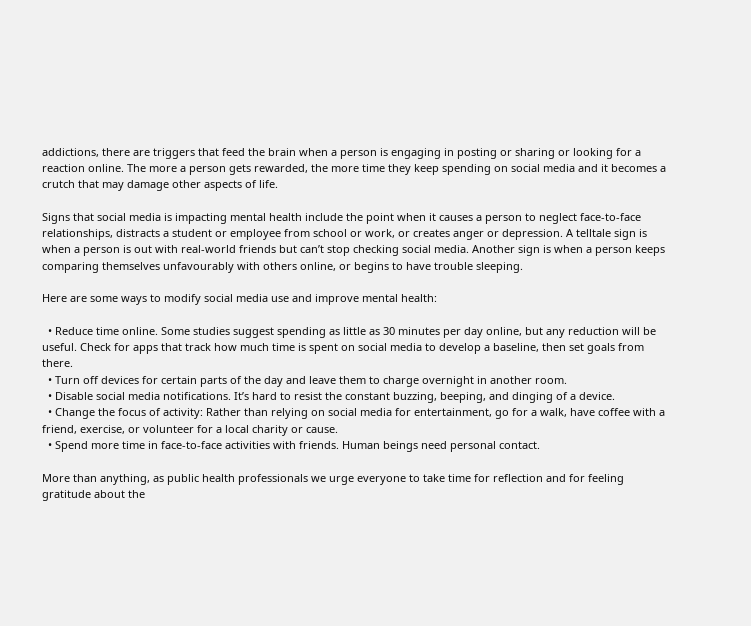addictions, there are triggers that feed the brain when a person is engaging in posting or sharing or looking for a reaction online. The more a person gets rewarded, the more time they keep spending on social media and it becomes a crutch that may damage other aspects of life.

Signs that social media is impacting mental health include the point when it causes a person to neglect face-to-face relationships, distracts a student or employee from school or work, or creates anger or depression. A telltale sign is when a person is out with real-world friends but can’t stop checking social media. Another sign is when a person keeps comparing themselves unfavourably with others online, or begins to have trouble sleeping.

Here are some ways to modify social media use and improve mental health:

  • Reduce time online. Some studies suggest spending as little as 30 minutes per day online, but any reduction will be useful. Check for apps that track how much time is spent on social media to develop a baseline, then set goals from there.
  • Turn off devices for certain parts of the day and leave them to charge overnight in another room.
  • Disable social media notifications. It’s hard to resist the constant buzzing, beeping, and dinging of a device.
  • Change the focus of activity: Rather than relying on social media for entertainment, go for a walk, have coffee with a friend, exercise, or volunteer for a local charity or cause.
  • Spend more time in face-to-face activities with friends. Human beings need personal contact.

More than anything, as public health professionals we urge everyone to take time for reflection and for feeling gratitude about the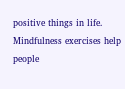positive things in life. Mindfulness exercises help people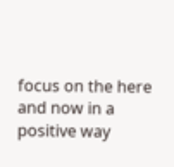focus on the here and now in a positive way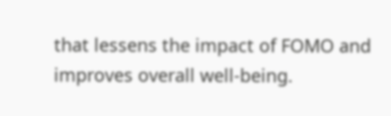that lessens the impact of FOMO and improves overall well-being.